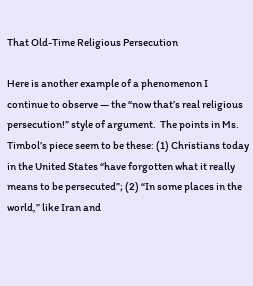That Old-Time Religious Persecution

Here is another example of a phenomenon I continue to observe — the “now that’s real religious persecution!” style of argument.  The points in Ms. Timbol’s piece seem to be these: (1) Christians today in the United States “have forgotten what it really means to be persecuted”; (2) “In some places in the world,” like Iran and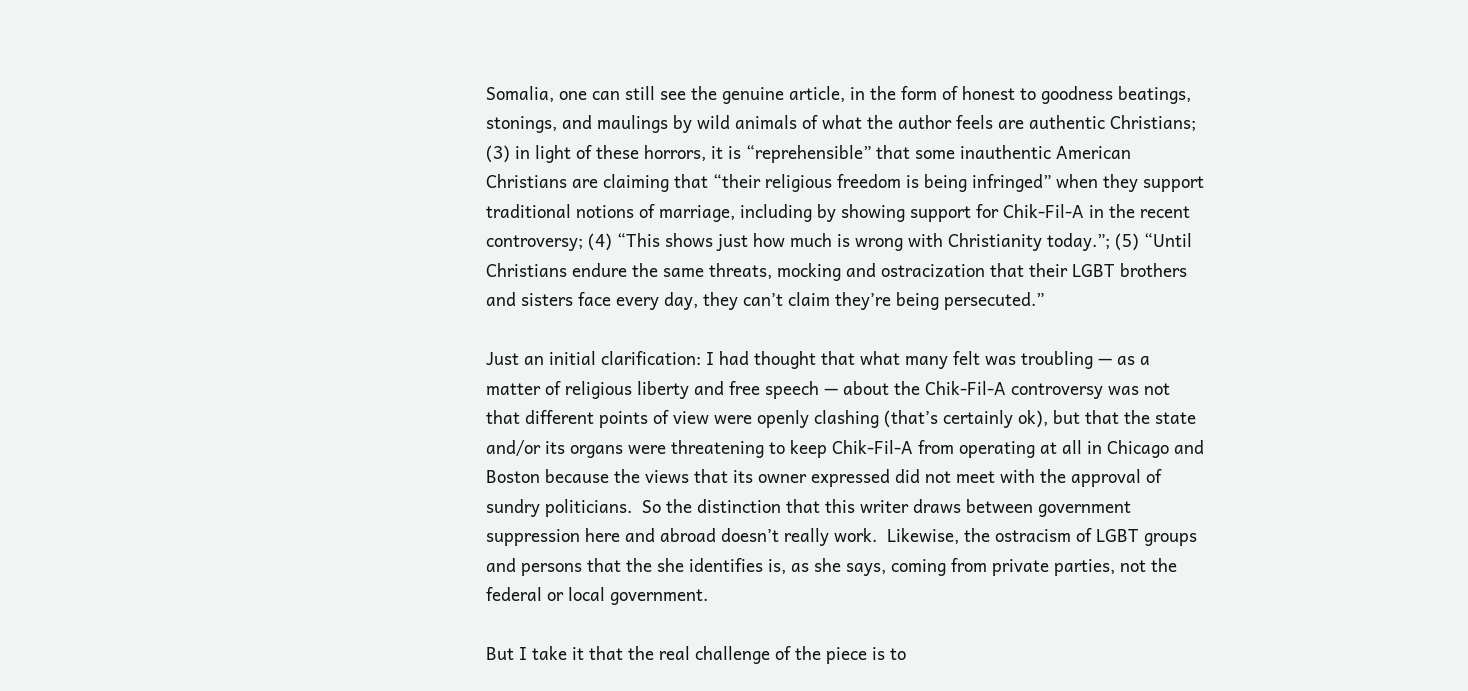Somalia, one can still see the genuine article, in the form of honest to goodness beatings, stonings, and maulings by wild animals of what the author feels are authentic Christians; (3) in light of these horrors, it is “reprehensible” that some inauthentic American Christians are claiming that “their religious freedom is being infringed” when they support traditional notions of marriage, including by showing support for Chik-Fil-A in the recent controversy; (4) “This shows just how much is wrong with Christianity today.”; (5) “Until Christians endure the same threats, mocking and ostracization that their LGBT brothers and sisters face every day, they can’t claim they’re being persecuted.”

Just an initial clarification: I had thought that what many felt was troubling — as a matter of religious liberty and free speech — about the Chik-Fil-A controversy was not that different points of view were openly clashing (that’s certainly ok), but that the state and/or its organs were threatening to keep Chik-Fil-A from operating at all in Chicago and Boston because the views that its owner expressed did not meet with the approval of sundry politicians.  So the distinction that this writer draws between government suppression here and abroad doesn’t really work.  Likewise, the ostracism of LGBT groups and persons that the she identifies is, as she says, coming from private parties, not the federal or local government.

But I take it that the real challenge of the piece is to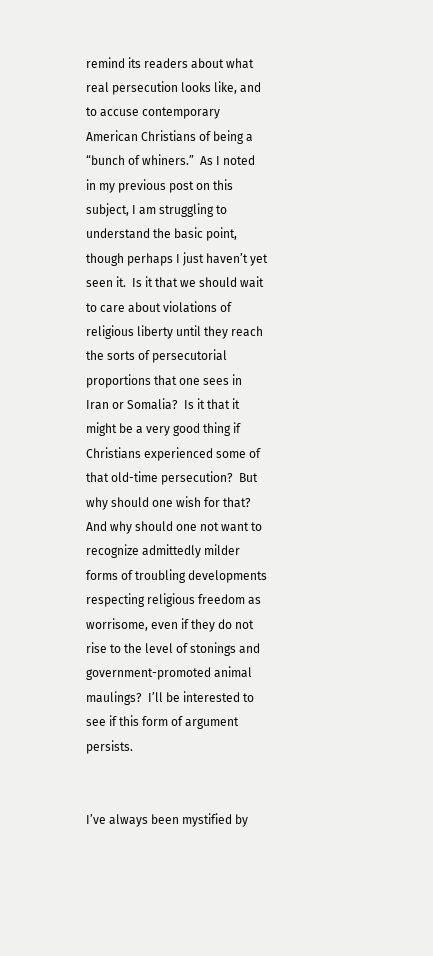remind its readers about what real persecution looks like, and to accuse contemporary American Christians of being a “bunch of whiners.”  As I noted in my previous post on this subject, I am struggling to understand the basic point, though perhaps I just haven’t yet seen it.  Is it that we should wait to care about violations of religious liberty until they reach the sorts of persecutorial proportions that one sees in Iran or Somalia?  Is it that it might be a very good thing if Christians experienced some of that old-time persecution?  But why should one wish for that?  And why should one not want to recognize admittedly milder forms of troubling developments respecting religious freedom as worrisome, even if they do not rise to the level of stonings and government-promoted animal maulings?  I’ll be interested to see if this form of argument persists.


I’ve always been mystified by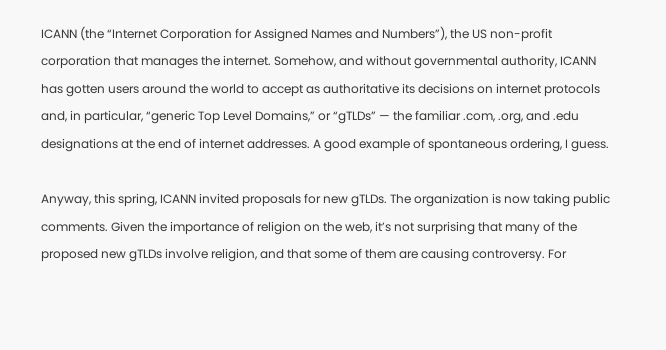ICANN (the “Internet Corporation for Assigned Names and Numbers”), the US non-profit corporation that manages the internet. Somehow, and without governmental authority, ICANN has gotten users around the world to accept as authoritative its decisions on internet protocols and, in particular, “generic Top Level Domains,” or “gTLDs” — the familiar .com, .org, and .edu designations at the end of internet addresses. A good example of spontaneous ordering, I guess.

Anyway, this spring, ICANN invited proposals for new gTLDs. The organization is now taking public comments. Given the importance of religion on the web, it’s not surprising that many of the proposed new gTLDs involve religion, and that some of them are causing controversy. For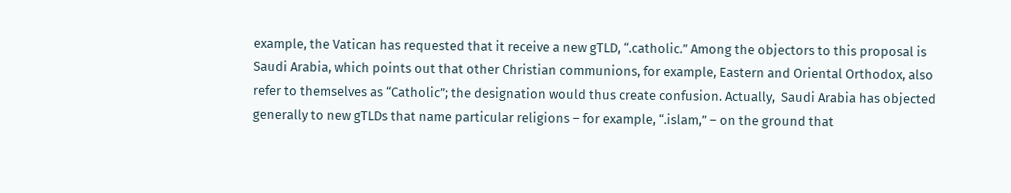example, the Vatican has requested that it receive a new gTLD, “.catholic.” Among the objectors to this proposal is Saudi Arabia, which points out that other Christian communions, for example, Eastern and Oriental Orthodox, also refer to themselves as “Catholic”; the designation would thus create confusion. Actually,  Saudi Arabia has objected generally to new gTLDs that name particular religions – for example, “.islam,” – on the ground that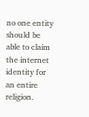no one entity should be able to claim the internet identity for an entire religion.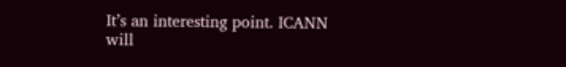It’s an interesting point. ICANN will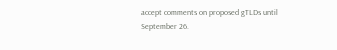accept comments on proposed gTLDs until September 26.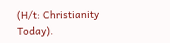(H/t: Christianity Today).